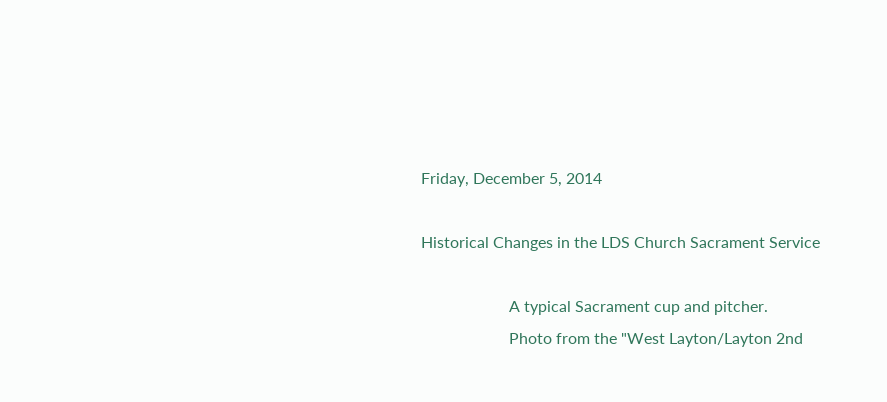Friday, December 5, 2014

Historical Changes in the LDS Church Sacrament Service

                      A typical Sacrament cup and pitcher.
                      Photo from the "West Layton/Layton 2nd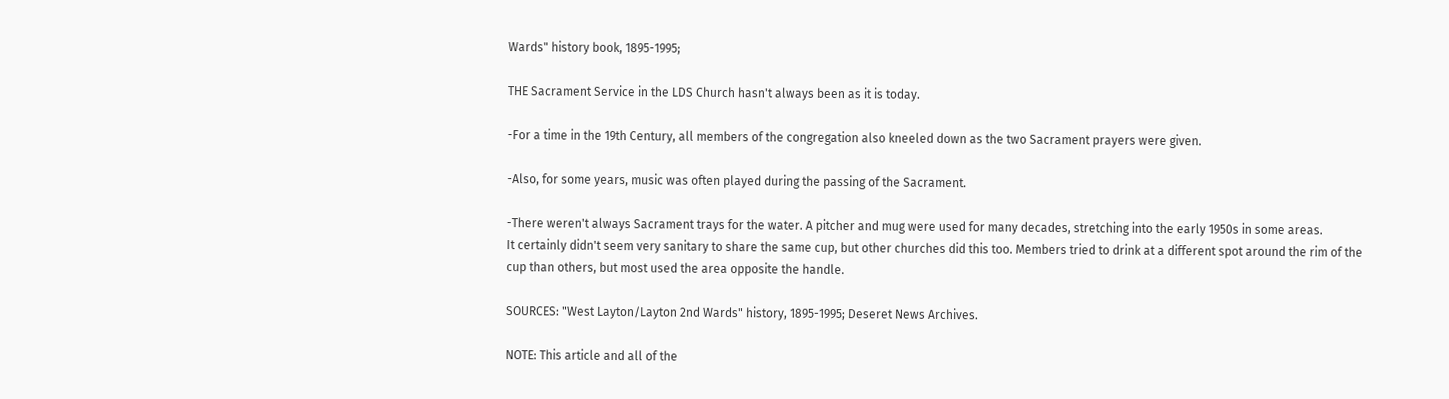Wards" history book, 1895-1995;

THE Sacrament Service in the LDS Church hasn't always been as it is today.

-For a time in the 19th Century, all members of the congregation also kneeled down as the two Sacrament prayers were given.

-Also, for some years, music was often played during the passing of the Sacrament.

-There weren't always Sacrament trays for the water. A pitcher and mug were used for many decades, stretching into the early 1950s in some areas.
It certainly didn't seem very sanitary to share the same cup, but other churches did this too. Members tried to drink at a different spot around the rim of the cup than others, but most used the area opposite the handle.

SOURCES: "West Layton/Layton 2nd Wards" history, 1895-1995; Deseret News Archives.

NOTE: This article and all of the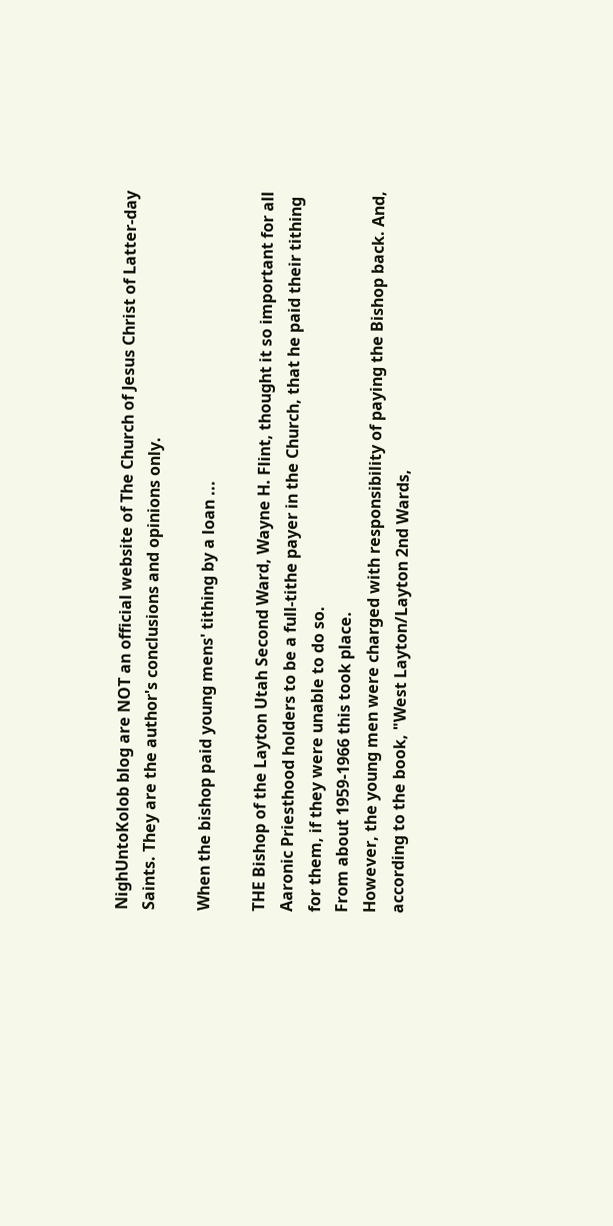NighUntoKolob blog are NOT an official website of The Church of Jesus Christ of Latter-day Saints. They are the author's conclusions and opinions only.

When the bishop paid young mens' tithing by a loan ...

THE Bishop of the Layton Utah Second Ward, Wayne H. Flint, thought it so important for all Aaronic Priesthood holders to be a full-tithe payer in the Church, that he paid their tithing for them, if they were unable to do so.
From about 1959-1966 this took place.
However, the young men were charged with responsibility of paying the Bishop back. And, according to the book, "West Layton/Layton 2nd Wards,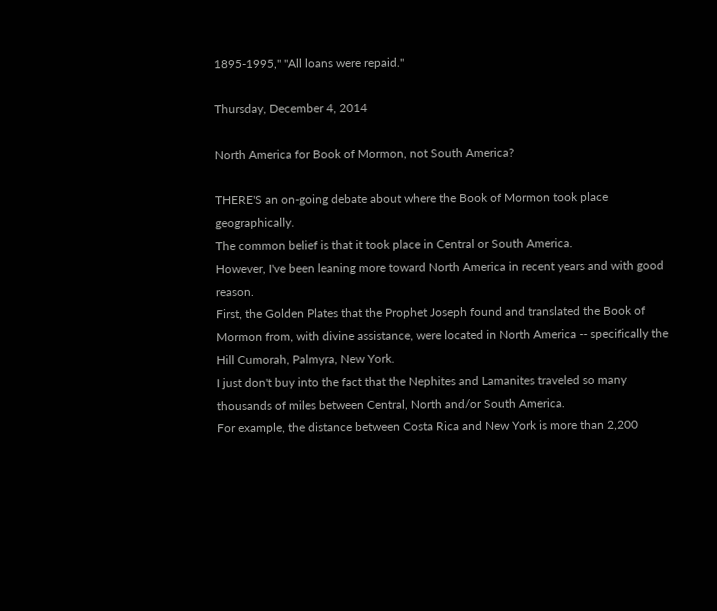1895-1995," "All loans were repaid."

Thursday, December 4, 2014

North America for Book of Mormon, not South America?

THERE'S an on-going debate about where the Book of Mormon took place geographically.
The common belief is that it took place in Central or South America.
However, I've been leaning more toward North America in recent years and with good reason.
First, the Golden Plates that the Prophet Joseph found and translated the Book of Mormon from, with divine assistance, were located in North America -- specifically the Hill Cumorah, Palmyra, New York.
I just don't buy into the fact that the Nephites and Lamanites traveled so many thousands of miles between Central, North and/or South America.
For example, the distance between Costa Rica and New York is more than 2,200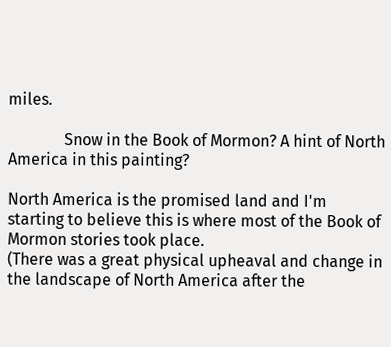miles.

              Snow in the Book of Mormon? A hint of North America in this painting?

North America is the promised land and I'm starting to believe this is where most of the Book of Mormon stories took place.
(There was a great physical upheaval and change in the landscape of North America after the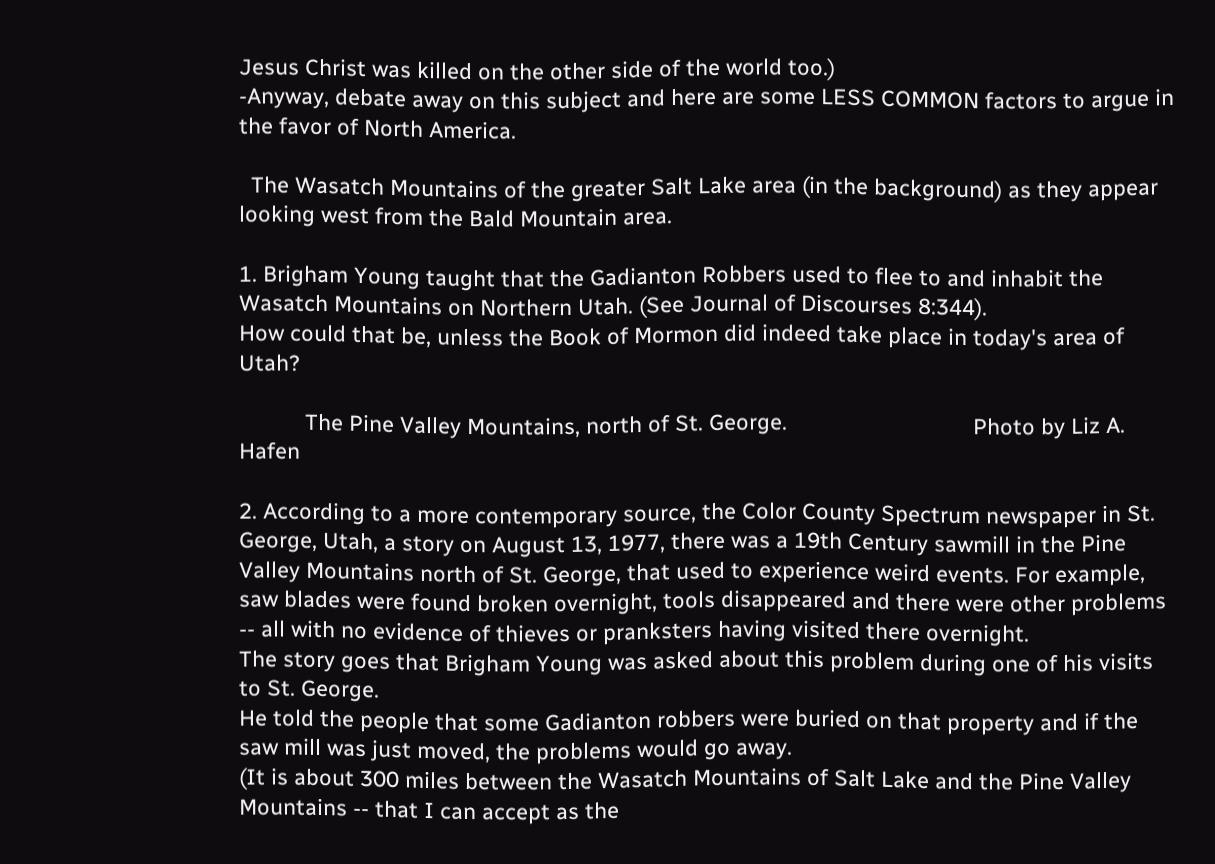Jesus Christ was killed on the other side of the world too.)
-Anyway, debate away on this subject and here are some LESS COMMON factors to argue in the favor of North America.

  The Wasatch Mountains of the greater Salt Lake area (in the background) as they appear looking west from the Bald Mountain area.

1. Brigham Young taught that the Gadianton Robbers used to flee to and inhabit the Wasatch Mountains on Northern Utah. (See Journal of Discourses 8:344).
How could that be, unless the Book of Mormon did indeed take place in today's area of Utah?

           The Pine Valley Mountains, north of St. George.                               Photo by Liz A. Hafen

2. According to a more contemporary source, the Color County Spectrum newspaper in St. George, Utah, a story on August 13, 1977, there was a 19th Century sawmill in the Pine Valley Mountains north of St. George, that used to experience weird events. For example, saw blades were found broken overnight, tools disappeared and there were other problems -- all with no evidence of thieves or pranksters having visited there overnight.
The story goes that Brigham Young was asked about this problem during one of his visits to St. George.
He told the people that some Gadianton robbers were buried on that property and if the saw mill was just moved, the problems would go away.
(It is about 300 miles between the Wasatch Mountains of Salt Lake and the Pine Valley Mountains -- that I can accept as the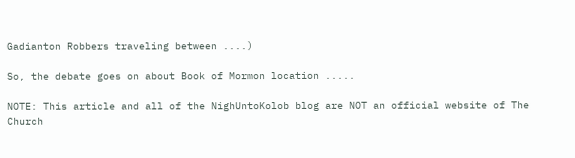Gadianton Robbers traveling between ....)

So, the debate goes on about Book of Mormon location .....

NOTE: This article and all of the NighUntoKolob blog are NOT an official website of The Church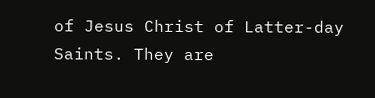of Jesus Christ of Latter-day Saints. They are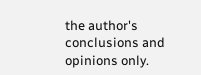the author's conclusions and opinions only.